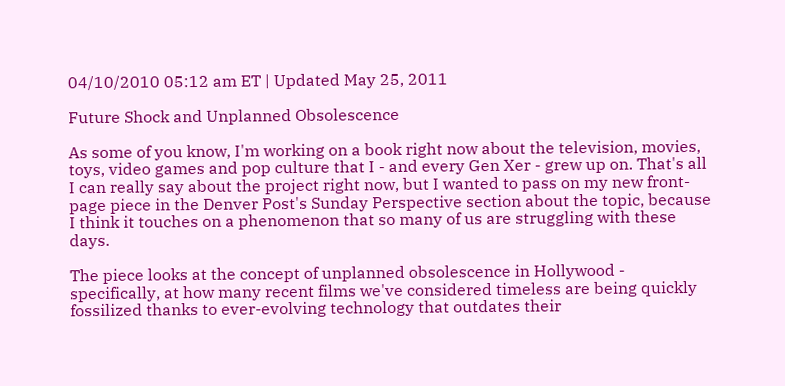04/10/2010 05:12 am ET | Updated May 25, 2011

Future Shock and Unplanned Obsolescence

As some of you know, I'm working on a book right now about the television, movies, toys, video games and pop culture that I - and every Gen Xer - grew up on. That's all I can really say about the project right now, but I wanted to pass on my new front-page piece in the Denver Post's Sunday Perspective section about the topic, because I think it touches on a phenomenon that so many of us are struggling with these days.

The piece looks at the concept of unplanned obsolescence in Hollywood - specifically, at how many recent films we've considered timeless are being quickly fossilized thanks to ever-evolving technology that outdates their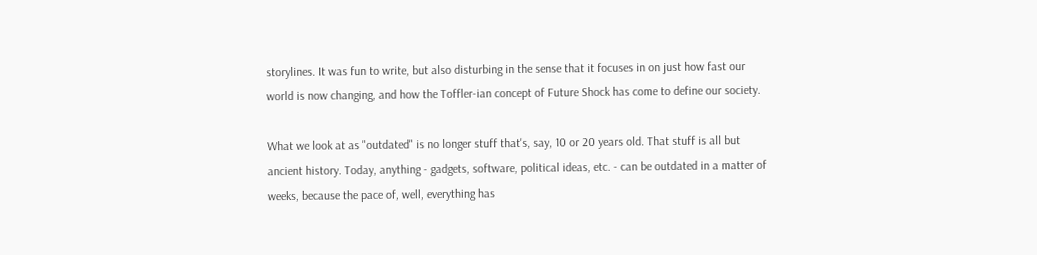storylines. It was fun to write, but also disturbing in the sense that it focuses in on just how fast our world is now changing, and how the Toffler-ian concept of Future Shock has come to define our society.

What we look at as "outdated" is no longer stuff that's, say, 10 or 20 years old. That stuff is all but ancient history. Today, anything - gadgets, software, political ideas, etc. - can be outdated in a matter of weeks, because the pace of, well, everything has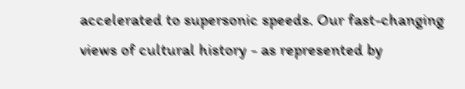accelerated to supersonic speeds. Our fast-changing views of cultural history - as represented by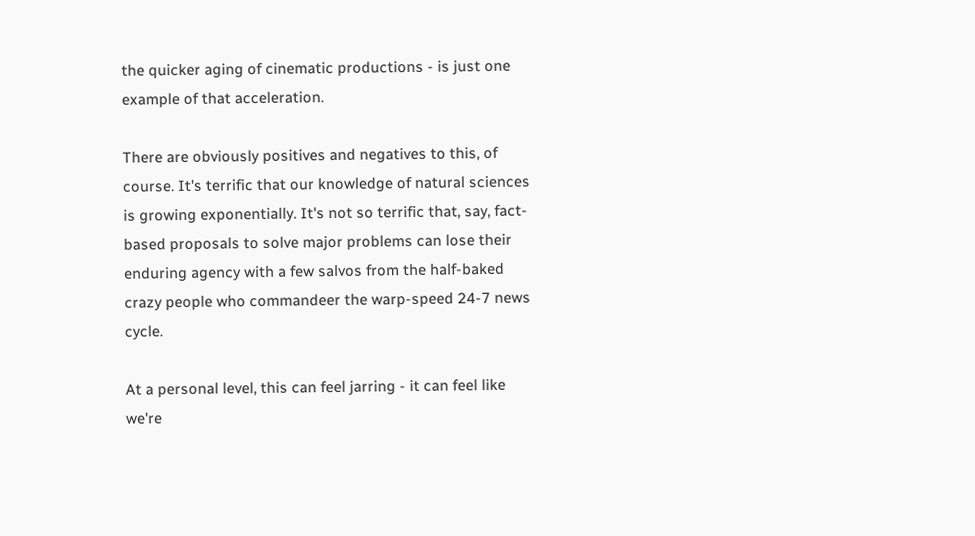the quicker aging of cinematic productions - is just one example of that acceleration.

There are obviously positives and negatives to this, of course. It's terrific that our knowledge of natural sciences is growing exponentially. It's not so terrific that, say, fact-based proposals to solve major problems can lose their enduring agency with a few salvos from the half-baked crazy people who commandeer the warp-speed 24-7 news cycle.

At a personal level, this can feel jarring - it can feel like we're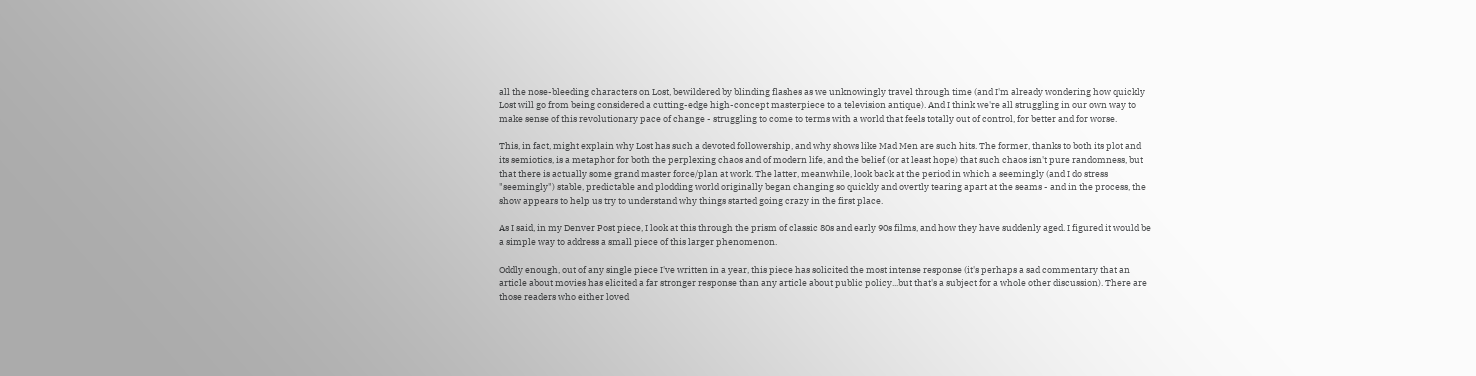all the nose-bleeding characters on Lost, bewildered by blinding flashes as we unknowingly travel through time (and I'm already wondering how quickly Lost will go from being considered a cutting-edge high-concept masterpiece to a television antique). And I think we're all struggling in our own way to make sense of this revolutionary pace of change - struggling to come to terms with a world that feels totally out of control, for better and for worse.

This, in fact, might explain why Lost has such a devoted followership, and why shows like Mad Men are such hits. The former, thanks to both its plot and its semiotics, is a metaphor for both the perplexing chaos and of modern life, and the belief (or at least hope) that such chaos isn't pure randomness, but that there is actually some grand master force/plan at work. The latter, meanwhile, look back at the period in which a seemingly (and I do stress "seemingly") stable, predictable and plodding world originally began changing so quickly and overtly tearing apart at the seams - and in the process, the show appears to help us try to understand why things started going crazy in the first place.

As I said, in my Denver Post piece, I look at this through the prism of classic 80s and early 90s films, and how they have suddenly aged. I figured it would be a simple way to address a small piece of this larger phenomenon.

Oddly enough, out of any single piece I've written in a year, this piece has solicited the most intense response (it's perhaps a sad commentary that an article about movies has elicited a far stronger response than any article about public policy...but that's a subject for a whole other discussion). There are those readers who either loved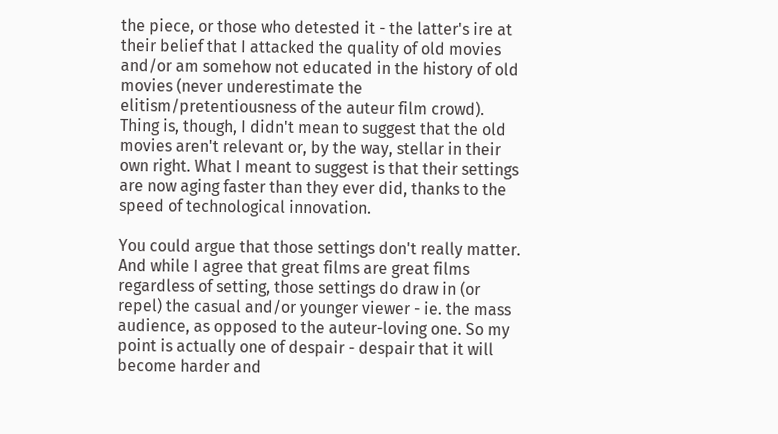the piece, or those who detested it - the latter's ire at their belief that I attacked the quality of old movies and/or am somehow not educated in the history of old movies (never underestimate the elitism/pretentiousness of the auteur film crowd). Thing is, though, I didn't mean to suggest that the old movies aren't relevant or, by the way, stellar in their own right. What I meant to suggest is that their settings are now aging faster than they ever did, thanks to the speed of technological innovation.

You could argue that those settings don't really matter. And while I agree that great films are great films regardless of setting, those settings do draw in (or repel) the casual and/or younger viewer - ie. the mass audience, as opposed to the auteur-loving one. So my point is actually one of despair - despair that it will become harder and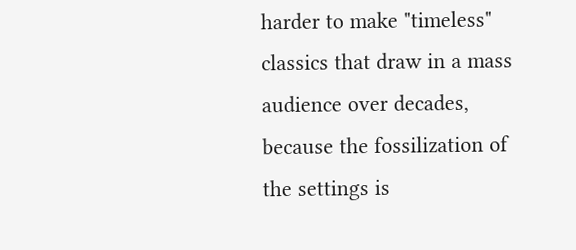harder to make "timeless" classics that draw in a mass audience over decades, because the fossilization of the settings is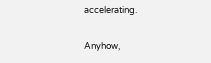accelerating.

Anyhow,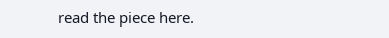read the piece here.